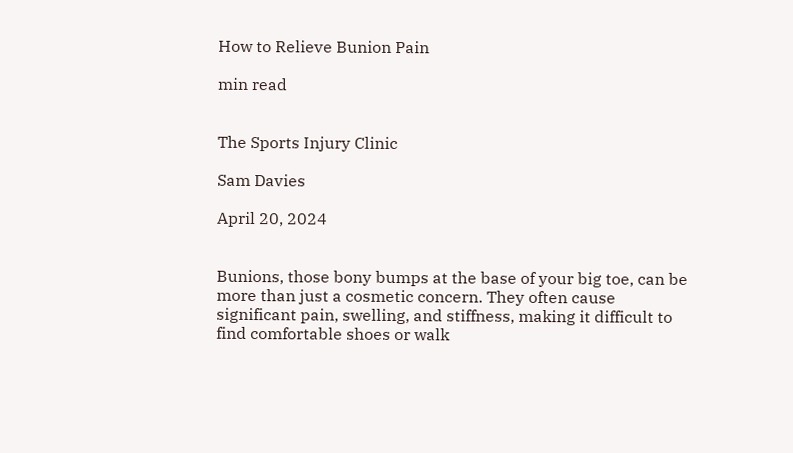How to Relieve Bunion Pain

min read


The Sports Injury Clinic

Sam Davies

April 20, 2024


Bunions, those bony bumps at the base of your big toe, can be more than just a cosmetic concern. They often cause significant pain, swelling, and stiffness, making it difficult to find comfortable shoes or walk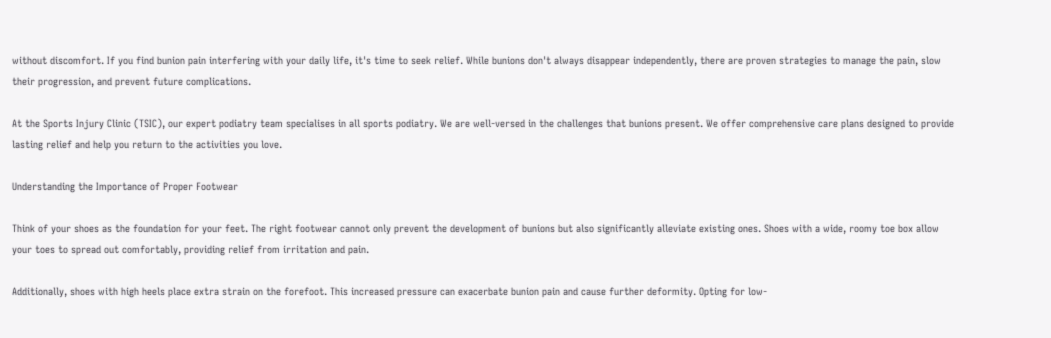without discomfort. If you find bunion pain interfering with your daily life, it's time to seek relief. While bunions don't always disappear independently, there are proven strategies to manage the pain, slow their progression, and prevent future complications.

At the Sports Injury Clinic (TSIC), our expert podiatry team specialises in all sports podiatry. We are well-versed in the challenges that bunions present. We offer comprehensive care plans designed to provide lasting relief and help you return to the activities you love.

Understanding the Importance of Proper Footwear

Think of your shoes as the foundation for your feet. The right footwear cannot only prevent the development of bunions but also significantly alleviate existing ones. Shoes with a wide, roomy toe box allow your toes to spread out comfortably, providing relief from irritation and pain.

Additionally, shoes with high heels place extra strain on the forefoot. This increased pressure can exacerbate bunion pain and cause further deformity. Opting for low-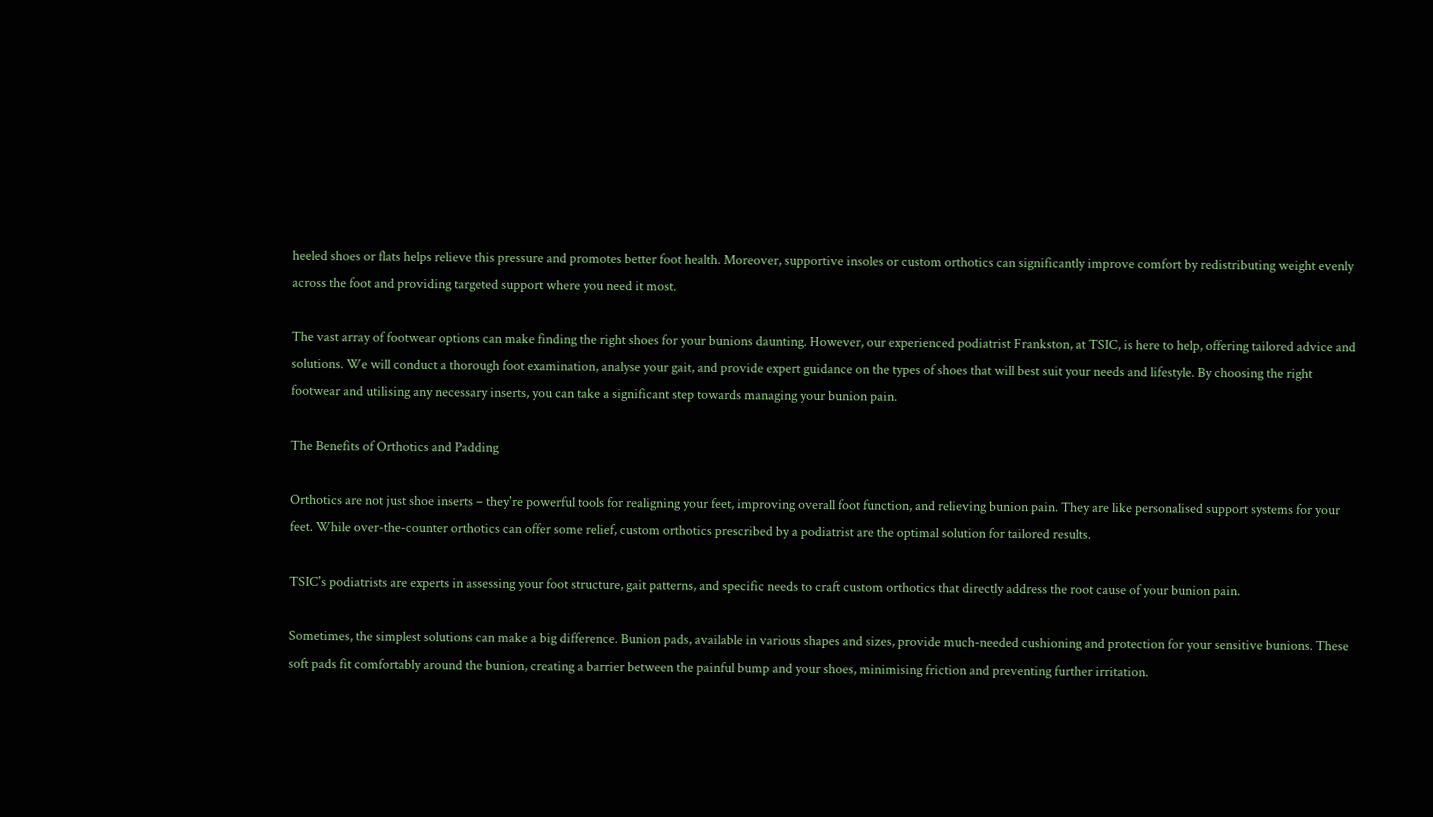heeled shoes or flats helps relieve this pressure and promotes better foot health. Moreover, supportive insoles or custom orthotics can significantly improve comfort by redistributing weight evenly across the foot and providing targeted support where you need it most.

The vast array of footwear options can make finding the right shoes for your bunions daunting. However, our experienced podiatrist Frankston, at TSIC, is here to help, offering tailored advice and solutions. We will conduct a thorough foot examination, analyse your gait, and provide expert guidance on the types of shoes that will best suit your needs and lifestyle. By choosing the right footwear and utilising any necessary inserts, you can take a significant step towards managing your bunion pain.

The Benefits of Orthotics and Padding

Orthotics are not just shoe inserts – they're powerful tools for realigning your feet, improving overall foot function, and relieving bunion pain. They are like personalised support systems for your feet. While over-the-counter orthotics can offer some relief, custom orthotics prescribed by a podiatrist are the optimal solution for tailored results.

TSIC's podiatrists are experts in assessing your foot structure, gait patterns, and specific needs to craft custom orthotics that directly address the root cause of your bunion pain.

Sometimes, the simplest solutions can make a big difference. Bunion pads, available in various shapes and sizes, provide much-needed cushioning and protection for your sensitive bunions. These soft pads fit comfortably around the bunion, creating a barrier between the painful bump and your shoes, minimising friction and preventing further irritation.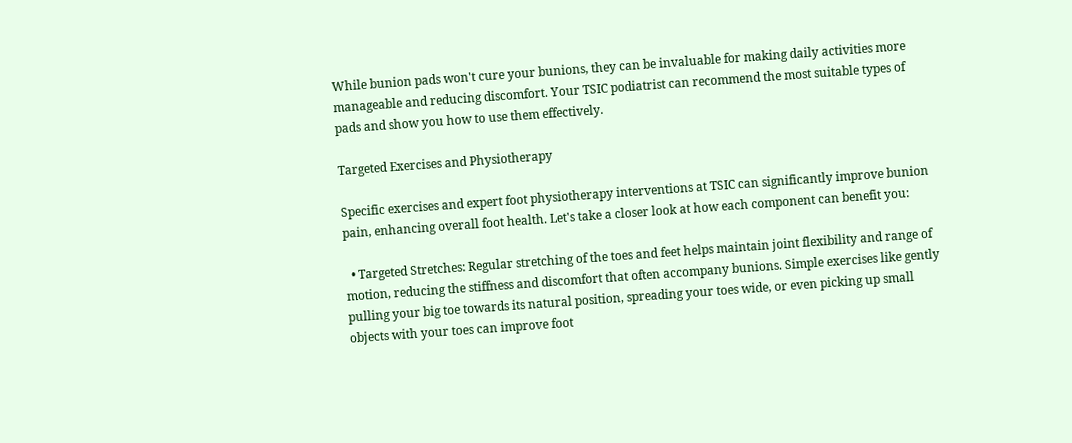While bunion pads won't cure your bunions, they can be invaluable for making daily activities more manageable and reducing discomfort. Your TSIC podiatrist can recommend the most suitable types of pads and show you how to use them effectively.

Targeted Exercises and Physiotherapy

Specific exercises and expert foot physiotherapy interventions at TSIC can significantly improve bunion pain, enhancing overall foot health. Let's take a closer look at how each component can benefit you:

  • Targeted Stretches: Regular stretching of the toes and feet helps maintain joint flexibility and range of motion, reducing the stiffness and discomfort that often accompany bunions. Simple exercises like gently pulling your big toe towards its natural position, spreading your toes wide, or even picking up small objects with your toes can improve foot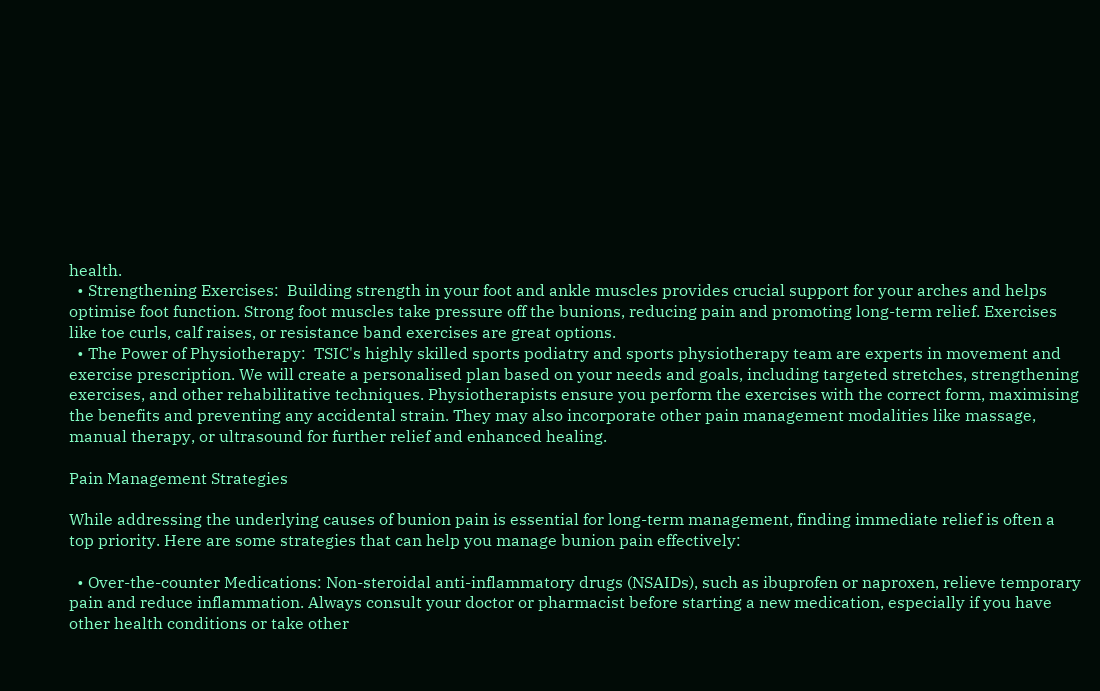health.
  • Strengthening Exercises:  Building strength in your foot and ankle muscles provides crucial support for your arches and helps optimise foot function. Strong foot muscles take pressure off the bunions, reducing pain and promoting long-term relief. Exercises like toe curls, calf raises, or resistance band exercises are great options.
  • The Power of Physiotherapy:  TSIC's highly skilled sports podiatry and sports physiotherapy team are experts in movement and exercise prescription. We will create a personalised plan based on your needs and goals, including targeted stretches, strengthening exercises, and other rehabilitative techniques. Physiotherapists ensure you perform the exercises with the correct form, maximising the benefits and preventing any accidental strain. They may also incorporate other pain management modalities like massage, manual therapy, or ultrasound for further relief and enhanced healing.

Pain Management Strategies

While addressing the underlying causes of bunion pain is essential for long-term management, finding immediate relief is often a top priority. Here are some strategies that can help you manage bunion pain effectively:

  • Over-the-counter Medications: Non-steroidal anti-inflammatory drugs (NSAIDs), such as ibuprofen or naproxen, relieve temporary pain and reduce inflammation. Always consult your doctor or pharmacist before starting a new medication, especially if you have other health conditions or take other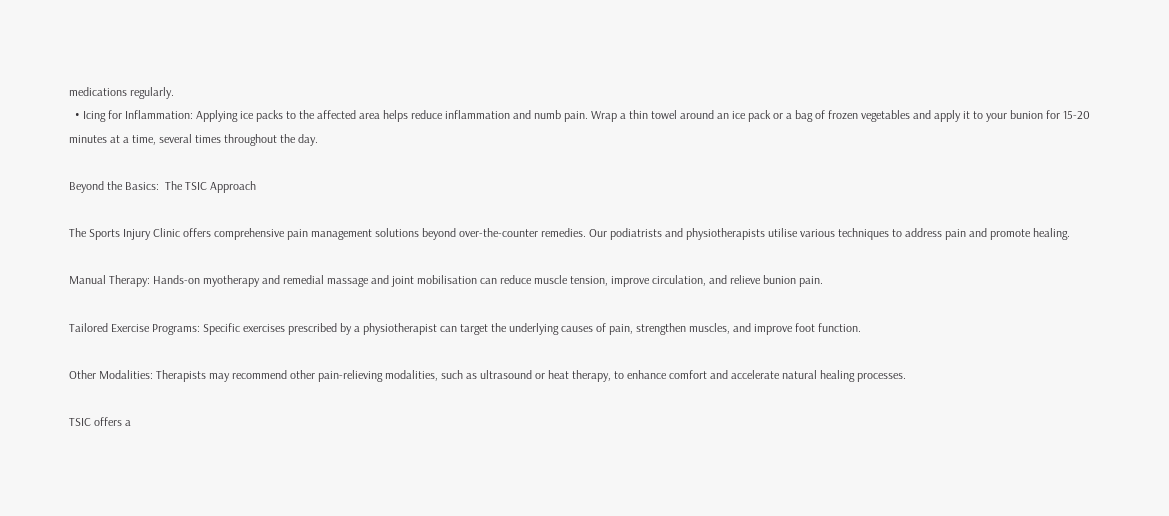medications regularly.
  • Icing for Inflammation: Applying ice packs to the affected area helps reduce inflammation and numb pain. Wrap a thin towel around an ice pack or a bag of frozen vegetables and apply it to your bunion for 15-20 minutes at a time, several times throughout the day.

Beyond the Basics:  The TSIC Approach

The Sports Injury Clinic offers comprehensive pain management solutions beyond over-the-counter remedies. Our podiatrists and physiotherapists utilise various techniques to address pain and promote healing.

Manual Therapy: Hands-on myotherapy and remedial massage and joint mobilisation can reduce muscle tension, improve circulation, and relieve bunion pain.

Tailored Exercise Programs: Specific exercises prescribed by a physiotherapist can target the underlying causes of pain, strengthen muscles, and improve foot function.

Other Modalities: Therapists may recommend other pain-relieving modalities, such as ultrasound or heat therapy, to enhance comfort and accelerate natural healing processes.

TSIC offers a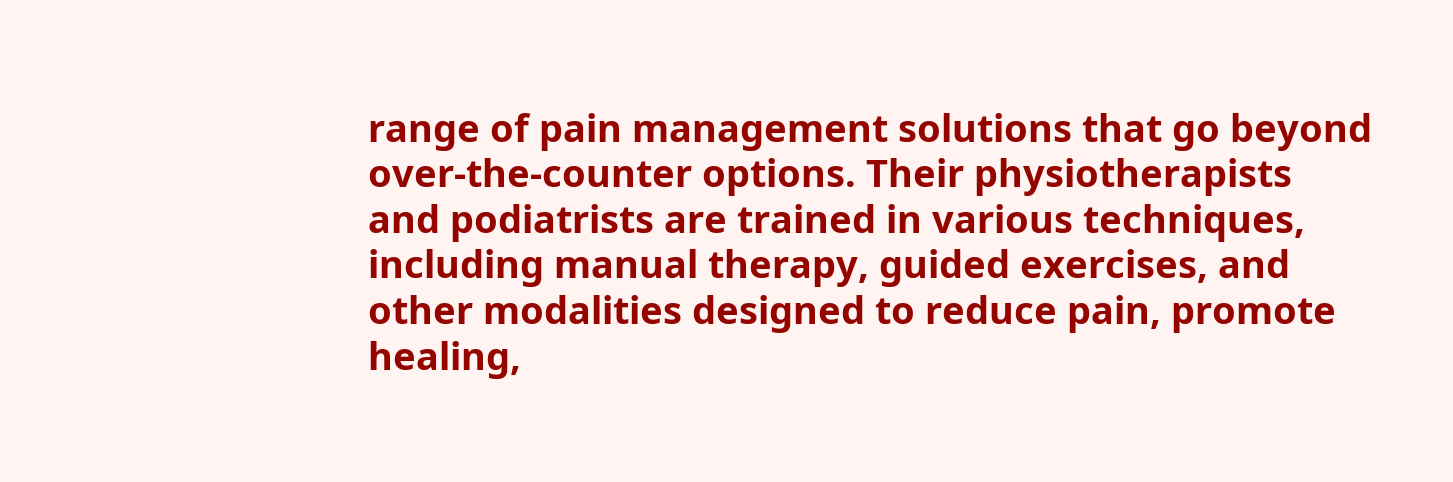range of pain management solutions that go beyond over-the-counter options. Their physiotherapists and podiatrists are trained in various techniques, including manual therapy, guided exercises, and other modalities designed to reduce pain, promote healing,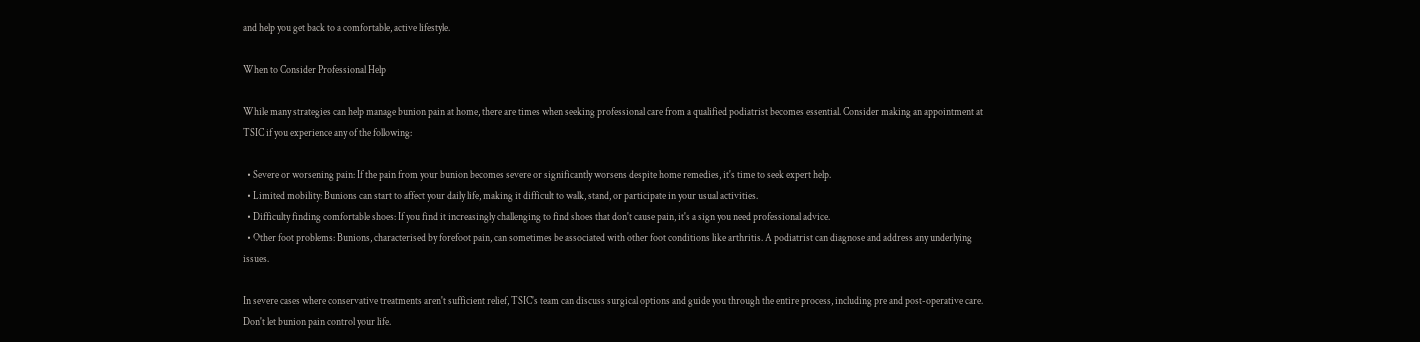and help you get back to a comfortable, active lifestyle.

When to Consider Professional Help

While many strategies can help manage bunion pain at home, there are times when seeking professional care from a qualified podiatrist becomes essential. Consider making an appointment at TSIC if you experience any of the following:

  • Severe or worsening pain: If the pain from your bunion becomes severe or significantly worsens despite home remedies, it's time to seek expert help.
  • Limited mobility: Bunions can start to affect your daily life, making it difficult to walk, stand, or participate in your usual activities.
  • Difficulty finding comfortable shoes: If you find it increasingly challenging to find shoes that don't cause pain, it's a sign you need professional advice.
  • Other foot problems: Bunions, characterised by forefoot pain, can sometimes be associated with other foot conditions like arthritis. A podiatrist can diagnose and address any underlying issues.

In severe cases where conservative treatments aren't sufficient relief, TSIC's team can discuss surgical options and guide you through the entire process, including pre and post-operative care. Don't let bunion pain control your life.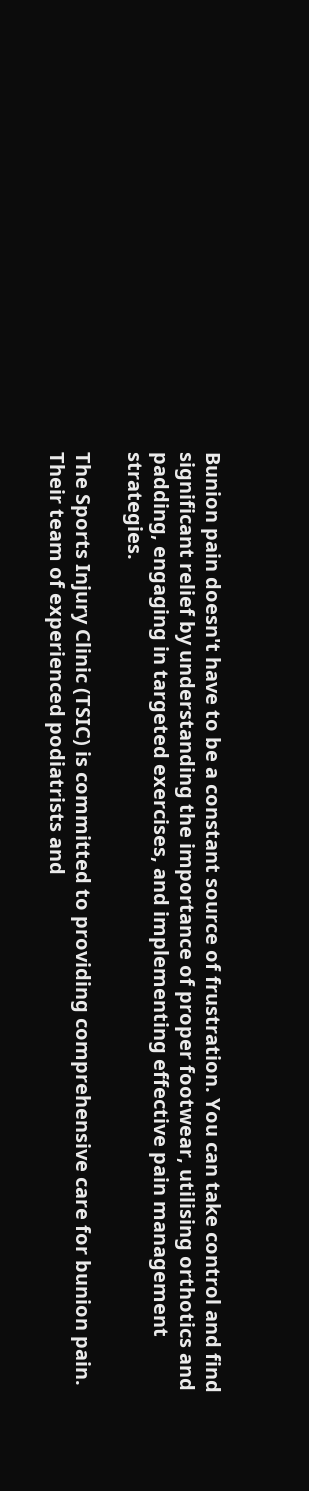Bunion pain doesn't have to be a constant source of frustration. You can take control and find significant relief by understanding the importance of proper footwear, utilising orthotics and padding, engaging in targeted exercises, and implementing effective pain management strategies.

The Sports Injury Clinic (TSIC) is committed to providing comprehensive care for bunion pain. Their team of experienced podiatrists and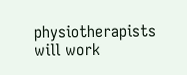physiotherapists will work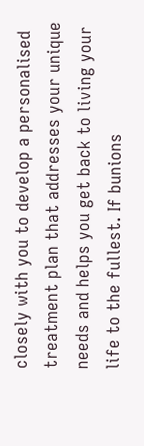closely with you to develop a personalised treatment plan that addresses your unique needs and helps you get back to living your life to the fullest. If bunions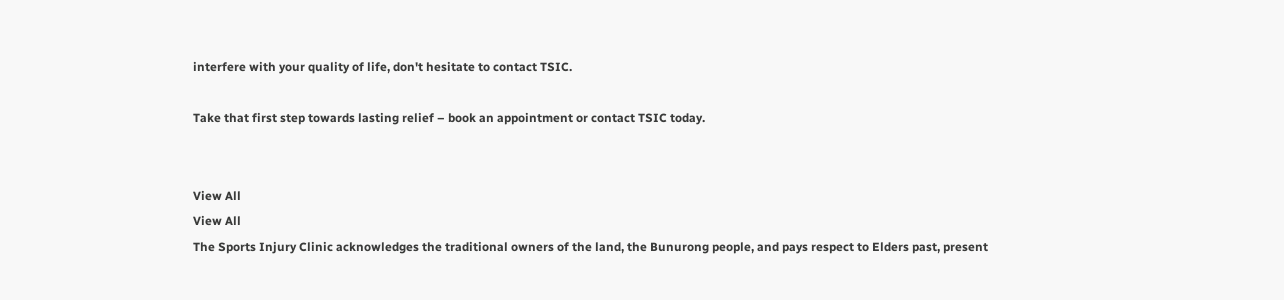interfere with your quality of life, don't hesitate to contact TSIC.

Take that first step towards lasting relief – book an appointment or contact TSIC today.


View All
View All
The Sports Injury Clinic acknowledges the traditional owners of the land, the Bunurong people, and pays respect to Elders past, present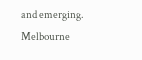and emerging.
Melbourne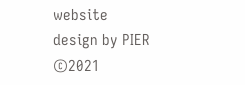website design by PIER ©2021